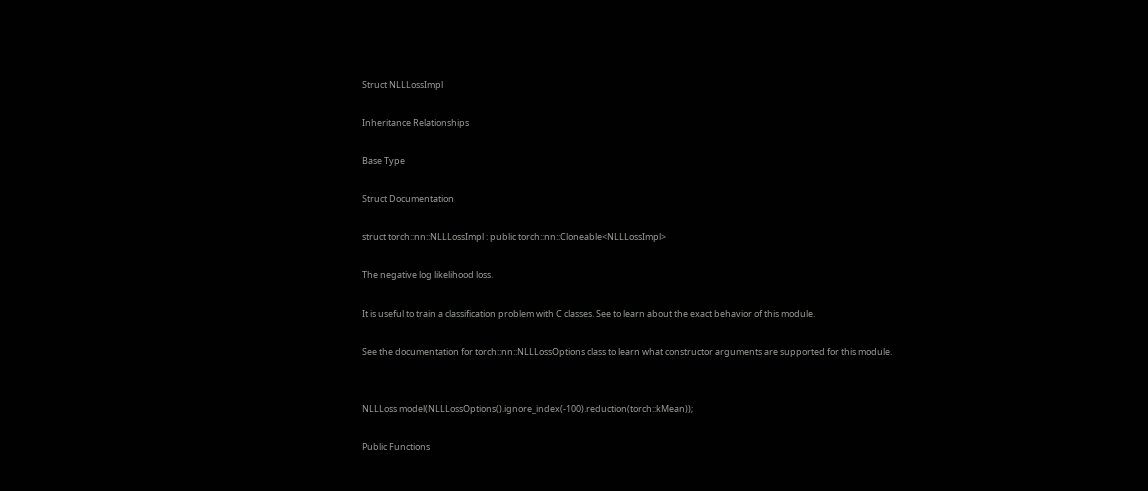Struct NLLLossImpl

Inheritance Relationships

Base Type

Struct Documentation

struct torch::nn::NLLLossImpl : public torch::nn::Cloneable<NLLLossImpl>

The negative log likelihood loss.

It is useful to train a classification problem with C classes. See to learn about the exact behavior of this module.

See the documentation for torch::nn::NLLLossOptions class to learn what constructor arguments are supported for this module.


NLLLoss model(NLLLossOptions().ignore_index(-100).reduction(torch::kMean));

Public Functions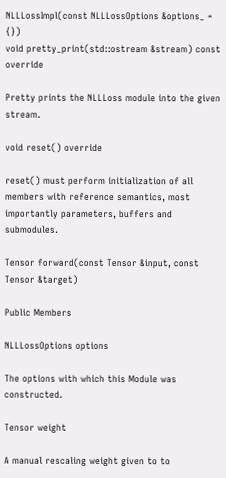NLLLossImpl(const NLLLossOptions &options_ = {})
void pretty_print(std::ostream &stream) const override

Pretty prints the NLLLoss module into the given stream.

void reset() override

reset() must perform initialization of all members with reference semantics, most importantly parameters, buffers and submodules.

Tensor forward(const Tensor &input, const Tensor &target)

Public Members

NLLLossOptions options

The options with which this Module was constructed.

Tensor weight

A manual rescaling weight given to to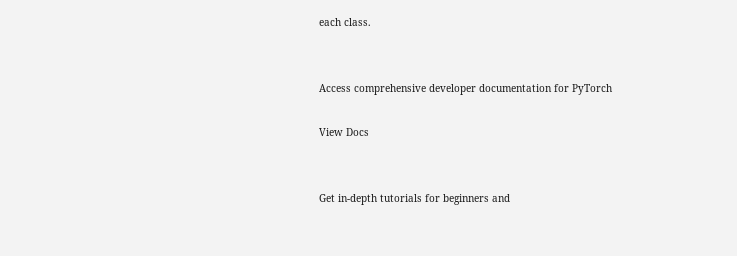each class.


Access comprehensive developer documentation for PyTorch

View Docs


Get in-depth tutorials for beginners and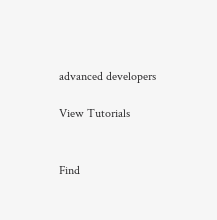advanced developers

View Tutorials


Find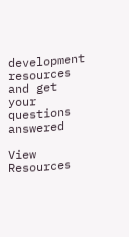development resources and get your questions answered

View Resources